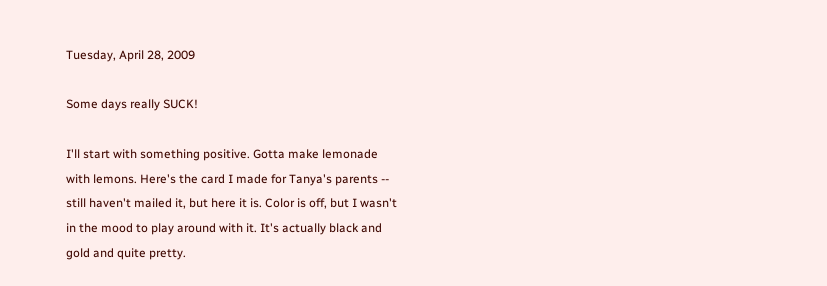Tuesday, April 28, 2009

Some days really SUCK!

I'll start with something positive. Gotta make lemonade with lemons. Here's the card I made for Tanya's parents -- still haven't mailed it, but here it is. Color is off, but I wasn't in the mood to play around with it. It's actually black and gold and quite pretty.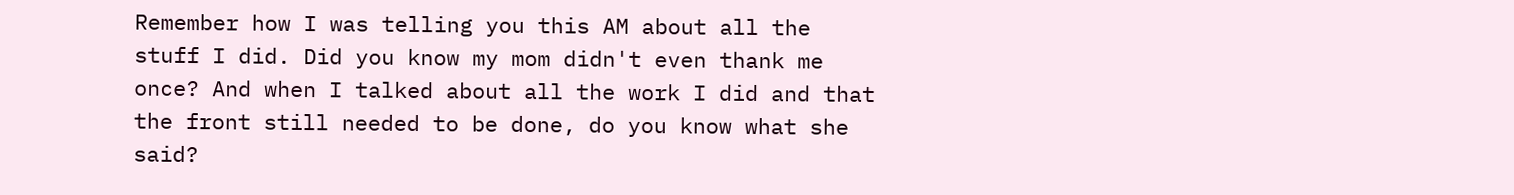Remember how I was telling you this AM about all the stuff I did. Did you know my mom didn't even thank me once? And when I talked about all the work I did and that the front still needed to be done, do you know what she said?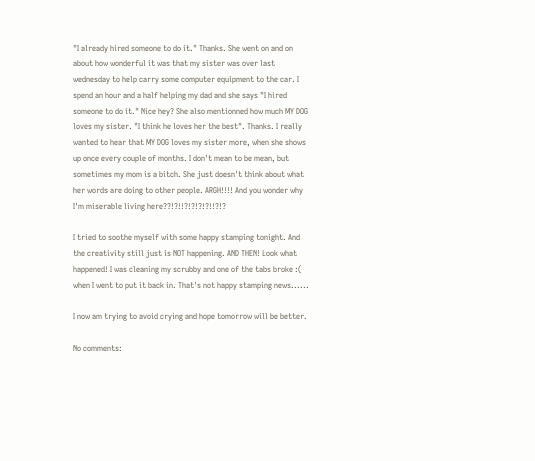"I already hired someone to do it." Thanks. She went on and on about how wonderful it was that my sister was over last wednesday to help carry some computer equipment to the car. I spend an hour and a half helping my dad and she says "I hired someone to do it." Nice hey? She also mentionned how much MY DOG loves my sister. "I think he loves her the best". Thanks. I really wanted to hear that MY DOG loves my sister more, when she shows up once every couple of months. I don't mean to be mean, but sometimes my mom is a bitch. She just doesn't think about what her words are doing to other people. ARGH!!!! And you wonder why I'm miserable living here??!?!!?!?!?!?!!?!?

I tried to soothe myself with some happy stamping tonight. And the creativity still just is NOT happening. AND THEN! Look what happened! I was cleaning my scrubby and one of the tabs broke :( when I went to put it back in. That's not happy stamping news......

I now am trying to avoid crying and hope tomorrow will be better.

No comments: